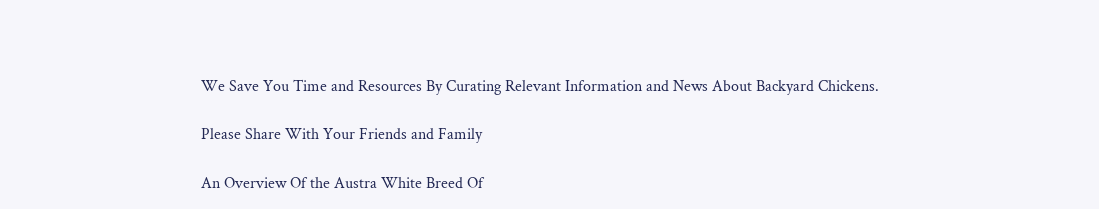We Save You Time and Resources By Curating Relevant Information and News About Backyard Chickens.

Please Share With Your Friends and Family

An Overview Of the Austra White Breed Of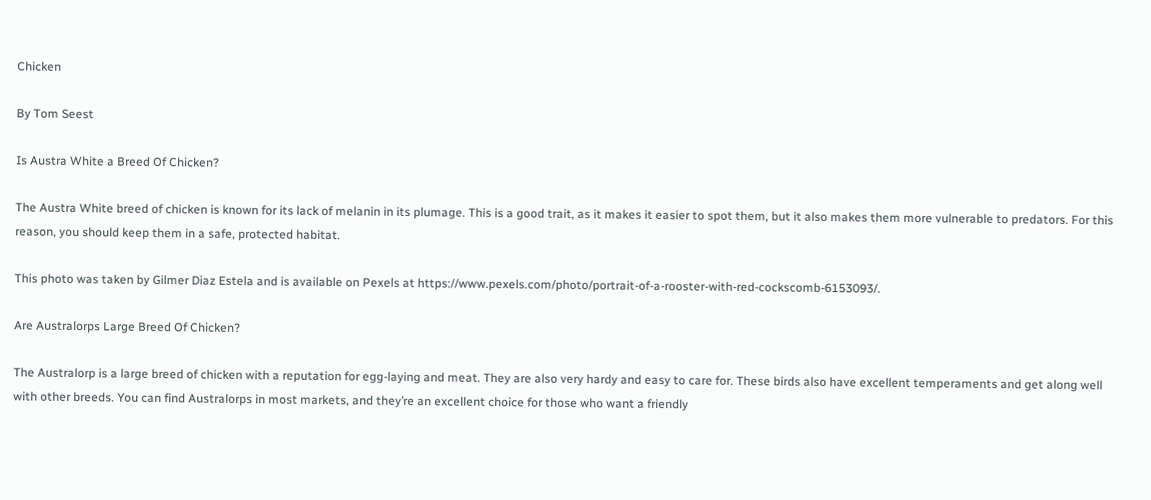Chicken

By Tom Seest

Is Austra White a Breed Of Chicken?

The Austra White breed of chicken is known for its lack of melanin in its plumage. This is a good trait, as it makes it easier to spot them, but it also makes them more vulnerable to predators. For this reason, you should keep them in a safe, protected habitat.

This photo was taken by Gilmer Diaz Estela and is available on Pexels at https://www.pexels.com/photo/portrait-of-a-rooster-with-red-cockscomb-6153093/.

Are Australorps Large Breed Of Chicken?

The Australorp is a large breed of chicken with a reputation for egg-laying and meat. They are also very hardy and easy to care for. These birds also have excellent temperaments and get along well with other breeds. You can find Australorps in most markets, and they’re an excellent choice for those who want a friendly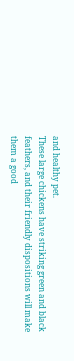and healthy pet.
These large chickens have striking green and black feathers, and their friendly dispositions will make them a good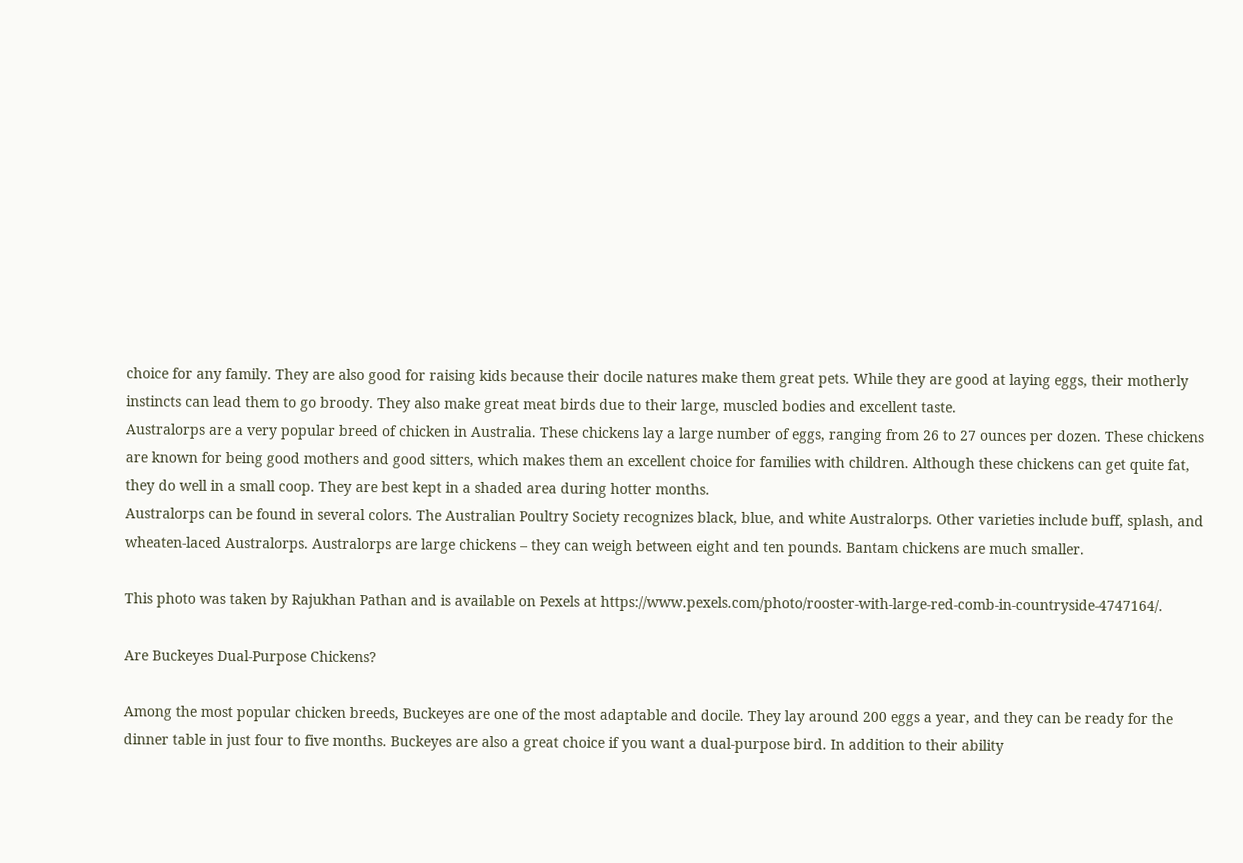choice for any family. They are also good for raising kids because their docile natures make them great pets. While they are good at laying eggs, their motherly instincts can lead them to go broody. They also make great meat birds due to their large, muscled bodies and excellent taste.
Australorps are a very popular breed of chicken in Australia. These chickens lay a large number of eggs, ranging from 26 to 27 ounces per dozen. These chickens are known for being good mothers and good sitters, which makes them an excellent choice for families with children. Although these chickens can get quite fat, they do well in a small coop. They are best kept in a shaded area during hotter months.
Australorps can be found in several colors. The Australian Poultry Society recognizes black, blue, and white Australorps. Other varieties include buff, splash, and wheaten-laced Australorps. Australorps are large chickens – they can weigh between eight and ten pounds. Bantam chickens are much smaller.

This photo was taken by Rajukhan Pathan and is available on Pexels at https://www.pexels.com/photo/rooster-with-large-red-comb-in-countryside-4747164/.

Are Buckeyes Dual-Purpose Chickens?

Among the most popular chicken breeds, Buckeyes are one of the most adaptable and docile. They lay around 200 eggs a year, and they can be ready for the dinner table in just four to five months. Buckeyes are also a great choice if you want a dual-purpose bird. In addition to their ability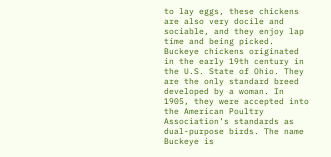to lay eggs, these chickens are also very docile and sociable, and they enjoy lap time and being picked.
Buckeye chickens originated in the early 19th century in the U.S. State of Ohio. They are the only standard breed developed by a woman. In 1905, they were accepted into the American Poultry Association’s standards as dual-purpose birds. The name Buckeye is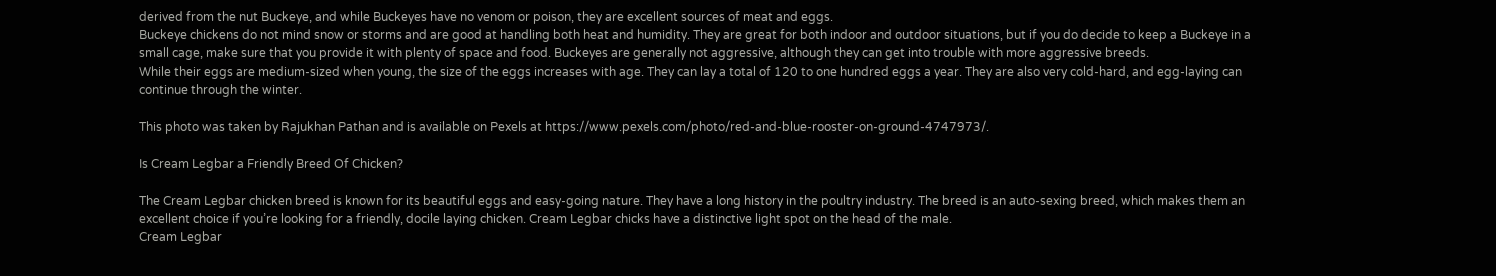derived from the nut Buckeye, and while Buckeyes have no venom or poison, they are excellent sources of meat and eggs.
Buckeye chickens do not mind snow or storms and are good at handling both heat and humidity. They are great for both indoor and outdoor situations, but if you do decide to keep a Buckeye in a small cage, make sure that you provide it with plenty of space and food. Buckeyes are generally not aggressive, although they can get into trouble with more aggressive breeds.
While their eggs are medium-sized when young, the size of the eggs increases with age. They can lay a total of 120 to one hundred eggs a year. They are also very cold-hard, and egg-laying can continue through the winter.

This photo was taken by Rajukhan Pathan and is available on Pexels at https://www.pexels.com/photo/red-and-blue-rooster-on-ground-4747973/.

Is Cream Legbar a Friendly Breed Of Chicken?

The Cream Legbar chicken breed is known for its beautiful eggs and easy-going nature. They have a long history in the poultry industry. The breed is an auto-sexing breed, which makes them an excellent choice if you’re looking for a friendly, docile laying chicken. Cream Legbar chicks have a distinctive light spot on the head of the male.
Cream Legbar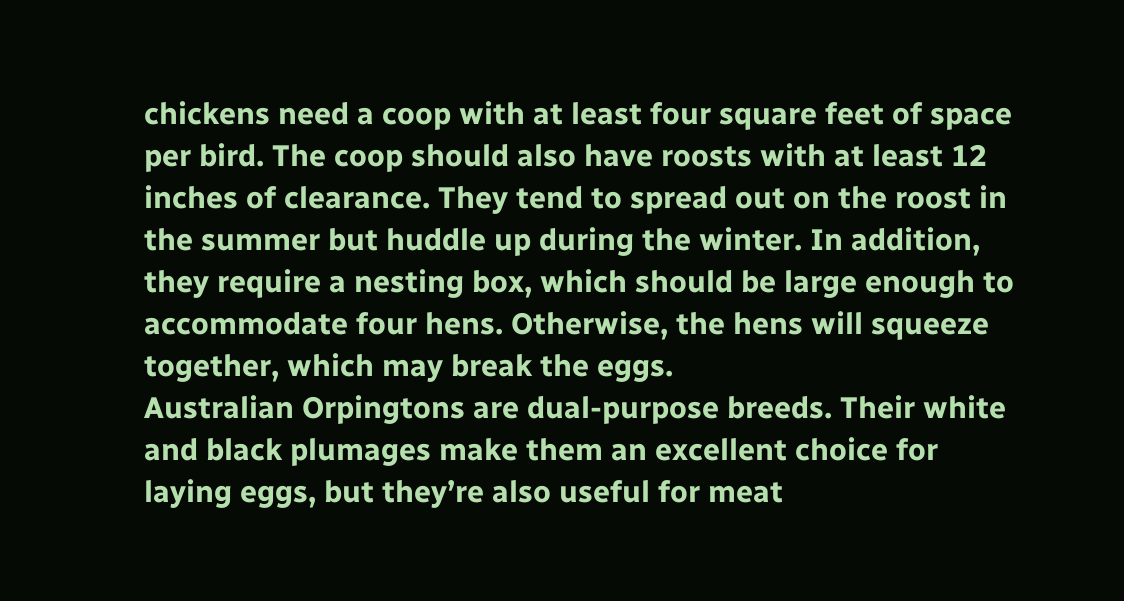chickens need a coop with at least four square feet of space per bird. The coop should also have roosts with at least 12 inches of clearance. They tend to spread out on the roost in the summer but huddle up during the winter. In addition, they require a nesting box, which should be large enough to accommodate four hens. Otherwise, the hens will squeeze together, which may break the eggs.
Australian Orpingtons are dual-purpose breeds. Their white and black plumages make them an excellent choice for laying eggs, but they’re also useful for meat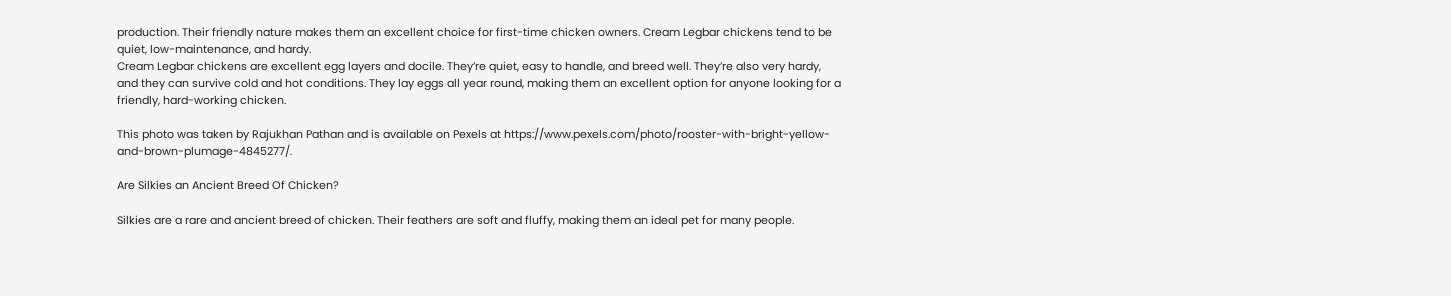production. Their friendly nature makes them an excellent choice for first-time chicken owners. Cream Legbar chickens tend to be quiet, low-maintenance, and hardy.
Cream Legbar chickens are excellent egg layers and docile. They’re quiet, easy to handle, and breed well. They’re also very hardy, and they can survive cold and hot conditions. They lay eggs all year round, making them an excellent option for anyone looking for a friendly, hard-working chicken.

This photo was taken by Rajukhan Pathan and is available on Pexels at https://www.pexels.com/photo/rooster-with-bright-yellow-and-brown-plumage-4845277/.

Are Silkies an Ancient Breed Of Chicken?

Silkies are a rare and ancient breed of chicken. Their feathers are soft and fluffy, making them an ideal pet for many people.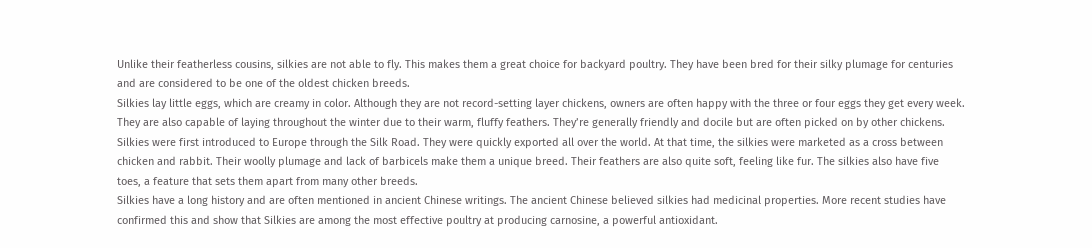Unlike their featherless cousins, silkies are not able to fly. This makes them a great choice for backyard poultry. They have been bred for their silky plumage for centuries and are considered to be one of the oldest chicken breeds.
Silkies lay little eggs, which are creamy in color. Although they are not record-setting layer chickens, owners are often happy with the three or four eggs they get every week. They are also capable of laying throughout the winter due to their warm, fluffy feathers. They’re generally friendly and docile but are often picked on by other chickens.
Silkies were first introduced to Europe through the Silk Road. They were quickly exported all over the world. At that time, the silkies were marketed as a cross between chicken and rabbit. Their woolly plumage and lack of barbicels make them a unique breed. Their feathers are also quite soft, feeling like fur. The silkies also have five toes, a feature that sets them apart from many other breeds.
Silkies have a long history and are often mentioned in ancient Chinese writings. The ancient Chinese believed silkies had medicinal properties. More recent studies have confirmed this and show that Silkies are among the most effective poultry at producing carnosine, a powerful antioxidant.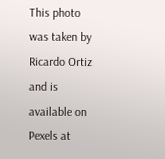This photo was taken by Ricardo Ortiz and is available on Pexels at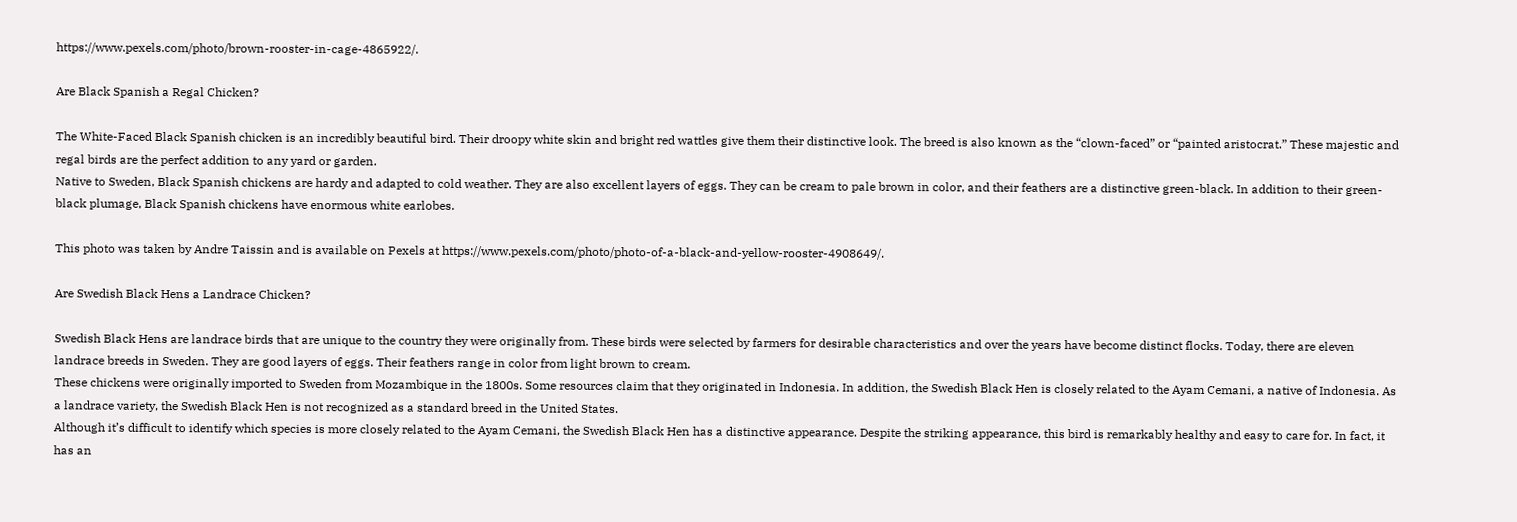https://www.pexels.com/photo/brown-rooster-in-cage-4865922/.

Are Black Spanish a Regal Chicken?

The White-Faced Black Spanish chicken is an incredibly beautiful bird. Their droopy white skin and bright red wattles give them their distinctive look. The breed is also known as the “clown-faced” or “painted aristocrat.” These majestic and regal birds are the perfect addition to any yard or garden.
Native to Sweden, Black Spanish chickens are hardy and adapted to cold weather. They are also excellent layers of eggs. They can be cream to pale brown in color, and their feathers are a distinctive green-black. In addition to their green-black plumage, Black Spanish chickens have enormous white earlobes.

This photo was taken by Andre Taissin and is available on Pexels at https://www.pexels.com/photo/photo-of-a-black-and-yellow-rooster-4908649/.

Are Swedish Black Hens a Landrace Chicken?

Swedish Black Hens are landrace birds that are unique to the country they were originally from. These birds were selected by farmers for desirable characteristics and over the years have become distinct flocks. Today, there are eleven landrace breeds in Sweden. They are good layers of eggs. Their feathers range in color from light brown to cream.
These chickens were originally imported to Sweden from Mozambique in the 1800s. Some resources claim that they originated in Indonesia. In addition, the Swedish Black Hen is closely related to the Ayam Cemani, a native of Indonesia. As a landrace variety, the Swedish Black Hen is not recognized as a standard breed in the United States.
Although it’s difficult to identify which species is more closely related to the Ayam Cemani, the Swedish Black Hen has a distinctive appearance. Despite the striking appearance, this bird is remarkably healthy and easy to care for. In fact, it has an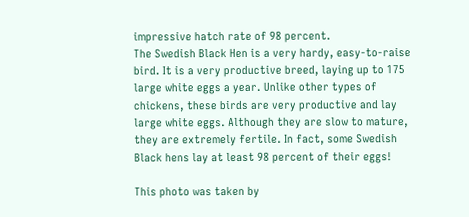impressive hatch rate of 98 percent.
The Swedish Black Hen is a very hardy, easy-to-raise bird. It is a very productive breed, laying up to 175 large white eggs a year. Unlike other types of chickens, these birds are very productive and lay large white eggs. Although they are slow to mature, they are extremely fertile. In fact, some Swedish Black hens lay at least 98 percent of their eggs!

This photo was taken by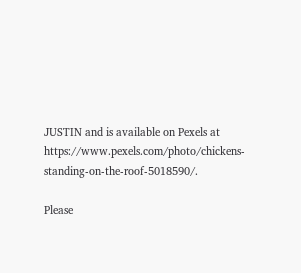JUSTIN and is available on Pexels at https://www.pexels.com/photo/chickens-standing-on-the-roof-5018590/.

Please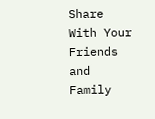Share With Your Friends and Family